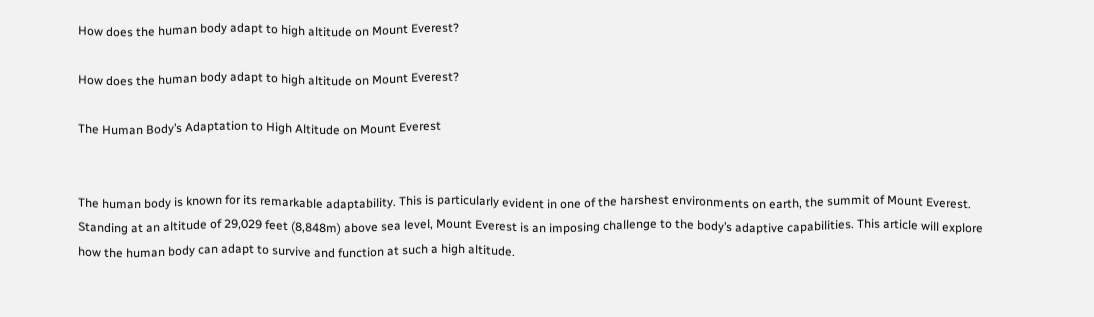How does the human body adapt to high altitude on Mount Everest?

How does the human body adapt to high altitude on Mount Everest?

The Human Body’s Adaptation to High Altitude on Mount Everest


The human body is known for its remarkable adaptability. This is particularly evident in one of the harshest environments on earth, the summit of Mount Everest. Standing at an altitude of 29,029 feet (8,848m) above sea level, Mount Everest is an imposing challenge to the body’s adaptive capabilities. This article will explore how the human body can adapt to survive and function at such a high altitude.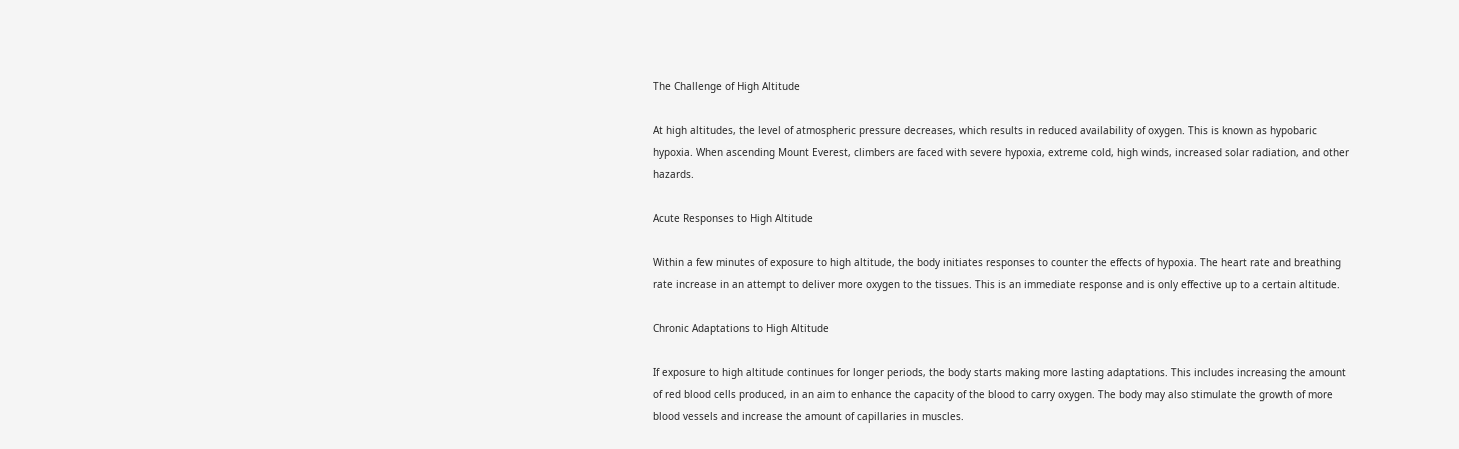The Challenge of High Altitude

At high altitudes, the level of atmospheric pressure decreases, which results in reduced availability of oxygen. This is known as hypobaric hypoxia. When ascending Mount Everest, climbers are faced with severe hypoxia, extreme cold, high winds, increased solar radiation, and other hazards.

Acute Responses to High Altitude

Within a few minutes of exposure to high altitude, the body initiates responses to counter the effects of hypoxia. The heart rate and breathing rate increase in an attempt to deliver more oxygen to the tissues. This is an immediate response and is only effective up to a certain altitude.

Chronic Adaptations to High Altitude

If exposure to high altitude continues for longer periods, the body starts making more lasting adaptations. This includes increasing the amount of red blood cells produced, in an aim to enhance the capacity of the blood to carry oxygen. The body may also stimulate the growth of more blood vessels and increase the amount of capillaries in muscles.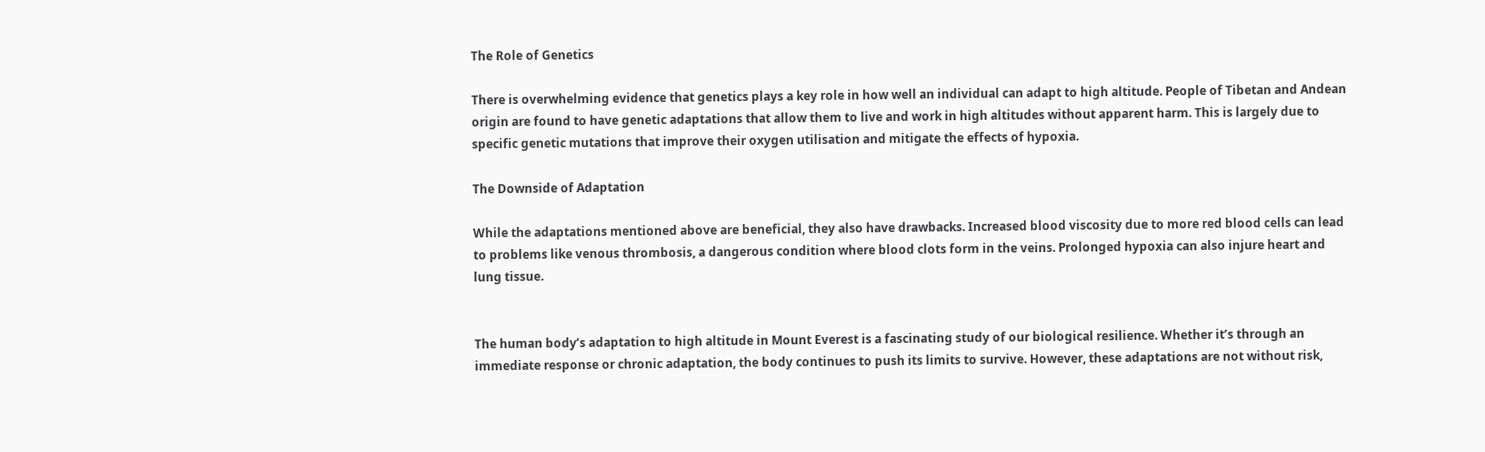The Role of Genetics

There is overwhelming evidence that genetics plays a key role in how well an individual can adapt to high altitude. People of Tibetan and Andean origin are found to have genetic adaptations that allow them to live and work in high altitudes without apparent harm. This is largely due to specific genetic mutations that improve their oxygen utilisation and mitigate the effects of hypoxia.

The Downside of Adaptation

While the adaptations mentioned above are beneficial, they also have drawbacks. Increased blood viscosity due to more red blood cells can lead to problems like venous thrombosis, a dangerous condition where blood clots form in the veins. Prolonged hypoxia can also injure heart and lung tissue.


The human body’s adaptation to high altitude in Mount Everest is a fascinating study of our biological resilience. Whether it’s through an immediate response or chronic adaptation, the body continues to push its limits to survive. However, these adaptations are not without risk,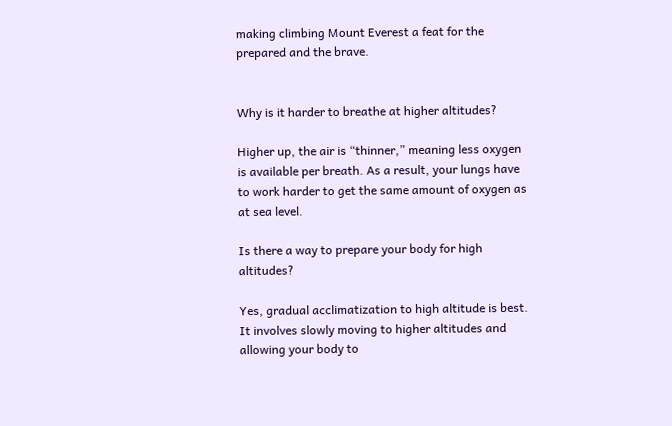making climbing Mount Everest a feat for the prepared and the brave.


Why is it harder to breathe at higher altitudes?

Higher up, the air is “thinner,” meaning less oxygen is available per breath. As a result, your lungs have to work harder to get the same amount of oxygen as at sea level.

Is there a way to prepare your body for high altitudes?

Yes, gradual acclimatization to high altitude is best. It involves slowly moving to higher altitudes and allowing your body to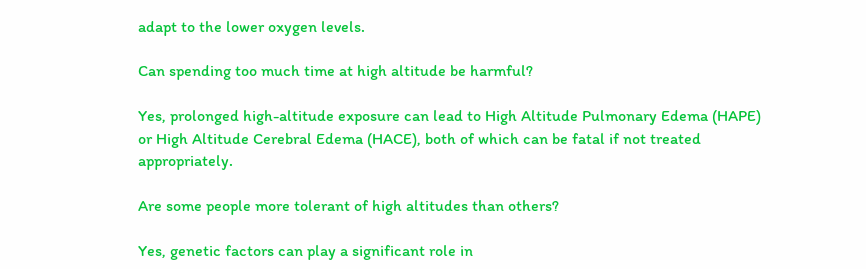adapt to the lower oxygen levels.

Can spending too much time at high altitude be harmful?

Yes, prolonged high-altitude exposure can lead to High Altitude Pulmonary Edema (HAPE) or High Altitude Cerebral Edema (HACE), both of which can be fatal if not treated appropriately.

Are some people more tolerant of high altitudes than others?

Yes, genetic factors can play a significant role in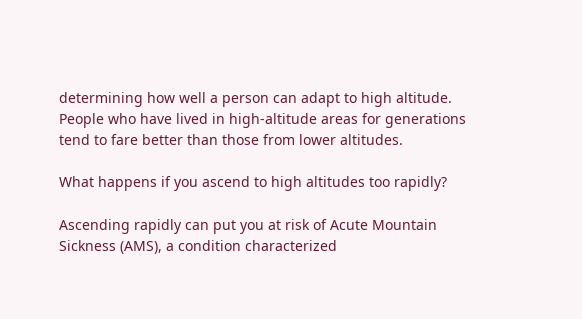determining how well a person can adapt to high altitude. People who have lived in high-altitude areas for generations tend to fare better than those from lower altitudes.

What happens if you ascend to high altitudes too rapidly?

Ascending rapidly can put you at risk of Acute Mountain Sickness (AMS), a condition characterized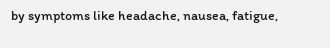by symptoms like headache, nausea, fatigue,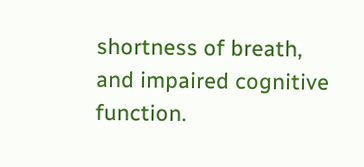shortness of breath, and impaired cognitive function.